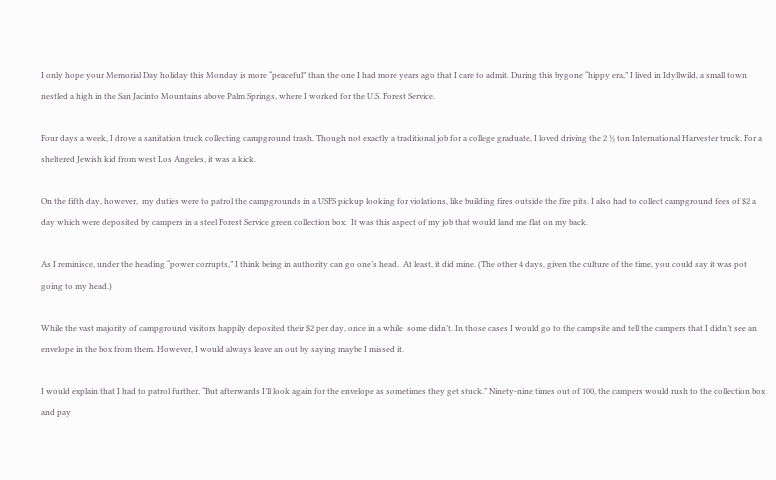I only hope your Memorial Day holiday this Monday is more “peaceful” than the one I had more years ago that I care to admit. During this bygone “hippy era,” I lived in Idyllwild, a small town nestled a high in the San Jacinto Mountains above Palm Springs, where I worked for the U.S. Forest Service.

Four days a week, I drove a sanitation truck collecting campground trash. Though not exactly a traditional job for a college graduate, I loved driving the 2 ½ ton International Harvester truck. For a sheltered Jewish kid from west Los Angeles, it was a kick.

On the fifth day, however,  my duties were to patrol the campgrounds in a USFS pickup looking for violations, like building fires outside the fire pits. I also had to collect campground fees of $2 a day which were deposited by campers in a steel Forest Service green collection box.  It was this aspect of my job that would land me flat on my back.

As I reminisce, under the heading “power corrupts,” I think being in authority can go one’s head.  At least, it did mine. (The other 4 days, given the culture of the time, you could say it was pot going to my head.)

While the vast majority of campground visitors happily deposited their $2 per day, once in a while  some didn’t. In those cases I would go to the campsite and tell the campers that I didn’t see an envelope in the box from them. However, I would always leave an out by saying maybe I missed it.

I would explain that I had to patrol further, “But afterwards I’ll look again for the envelope as sometimes they get stuck.” Ninety-nine times out of 100, the campers would rush to the collection box and pay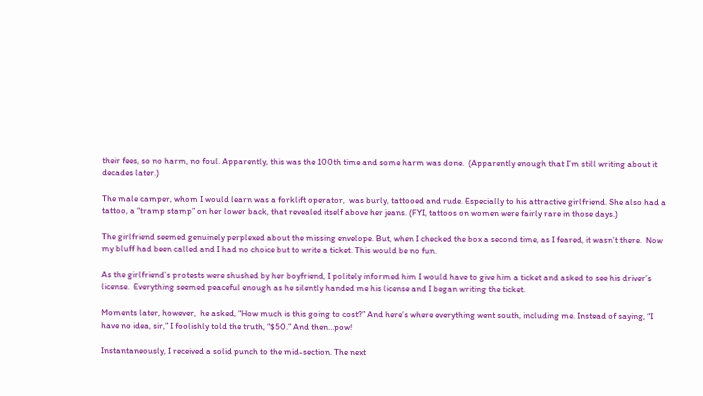their fees, so no harm, no foul. Apparently, this was the 100th time and some harm was done.  (Apparently enough that I’m still writing about it decades later.)

The male camper, whom I would learn was a forklift operator,  was burly, tattooed and rude. Especially to his attractive girlfriend. She also had a tattoo, a “tramp stamp” on her lower back, that revealed itself above her jeans. (FYI, tattoos on women were fairly rare in those days.)

The girlfriend seemed genuinely perplexed about the missing envelope. But, when I checked the box a second time, as I feared, it wasn’t there.  Now my bluff had been called and I had no choice but to write a ticket. This would be no fun.

As the girlfriend’s protests were shushed by her boyfriend, I politely informed him I would have to give him a ticket and asked to see his driver’s license.  Everything seemed peaceful enough as he silently handed me his license and I began writing the ticket.

Moments later, however,  he asked, “How much is this going to cost?” And here’s where everything went south, including me. Instead of saying, “I have no idea, sir,” I foolishly told the truth, “$50.” And then…pow!

Instantaneously, I received a solid punch to the mid-section. The next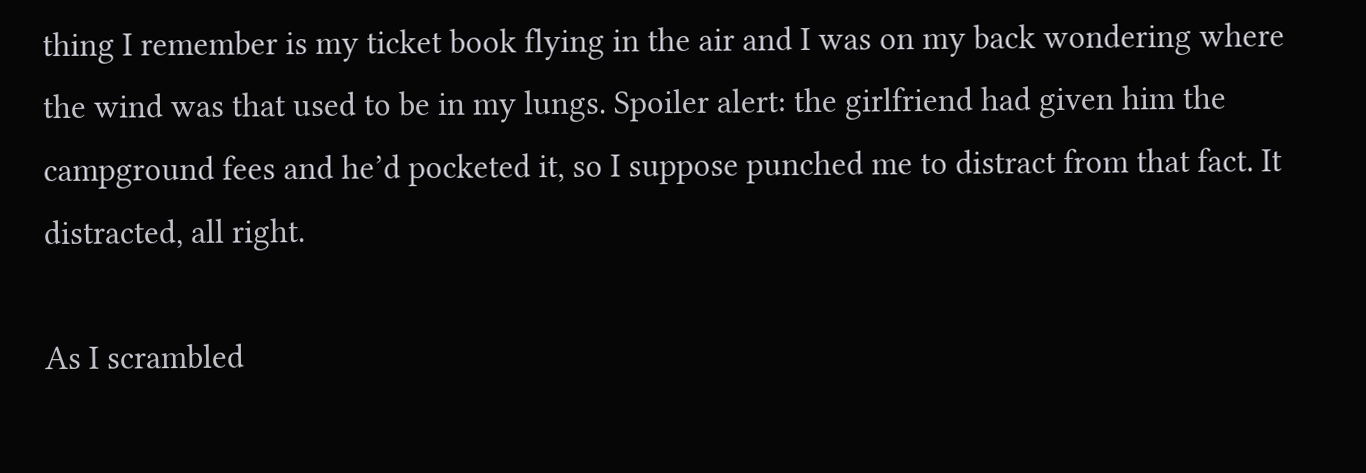thing I remember is my ticket book flying in the air and I was on my back wondering where the wind was that used to be in my lungs. Spoiler alert: the girlfriend had given him the campground fees and he’d pocketed it, so I suppose punched me to distract from that fact. It distracted, all right.

As I scrambled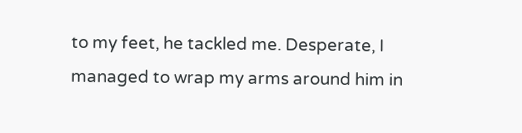to my feet, he tackled me. Desperate, I managed to wrap my arms around him in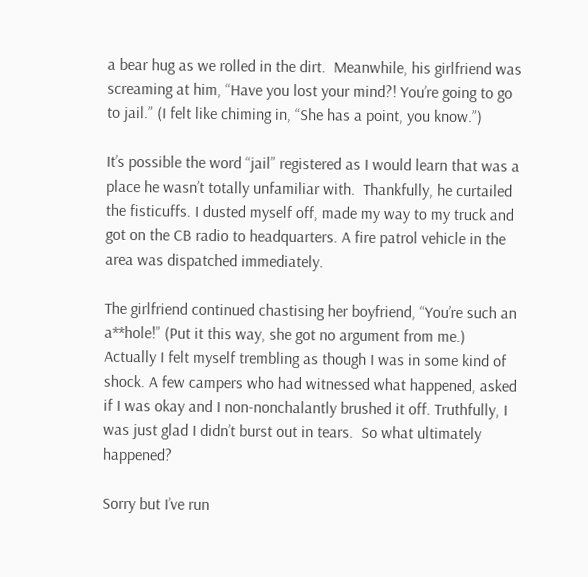a bear hug as we rolled in the dirt.  Meanwhile, his girlfriend was screaming at him, “Have you lost your mind?! You’re going to go to jail.” (I felt like chiming in, “She has a point, you know.”)

It’s possible the word “jail” registered as I would learn that was a place he wasn’t totally unfamiliar with.  Thankfully, he curtailed the fisticuffs. I dusted myself off, made my way to my truck and got on the CB radio to headquarters. A fire patrol vehicle in the area was dispatched immediately.

The girlfriend continued chastising her boyfriend, “You’re such an a**hole!” (Put it this way, she got no argument from me.)  Actually I felt myself trembling as though I was in some kind of shock. A few campers who had witnessed what happened, asked if I was okay and I non-nonchalantly brushed it off. Truthfully, I was just glad I didn’t burst out in tears.  So what ultimately happened?

Sorry but I’ve run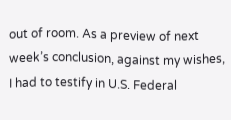out of room. As a preview of next week’s conclusion, against my wishes, I had to testify in U.S. Federal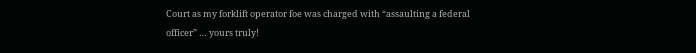Court as my forklift operator foe was charged with “assaulting a federal officer” … yours truly!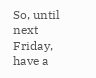So, until next Friday, have a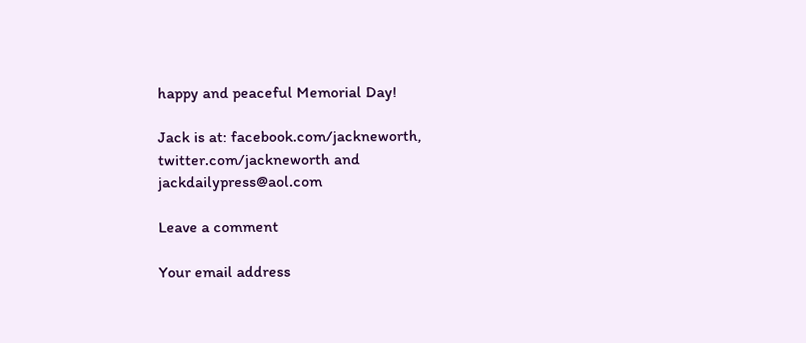happy and peaceful Memorial Day!

Jack is at: facebook.com/jackneworth, twitter.com/jackneworth and jackdailypress@aol.com

Leave a comment

Your email address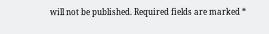will not be published. Required fields are marked *